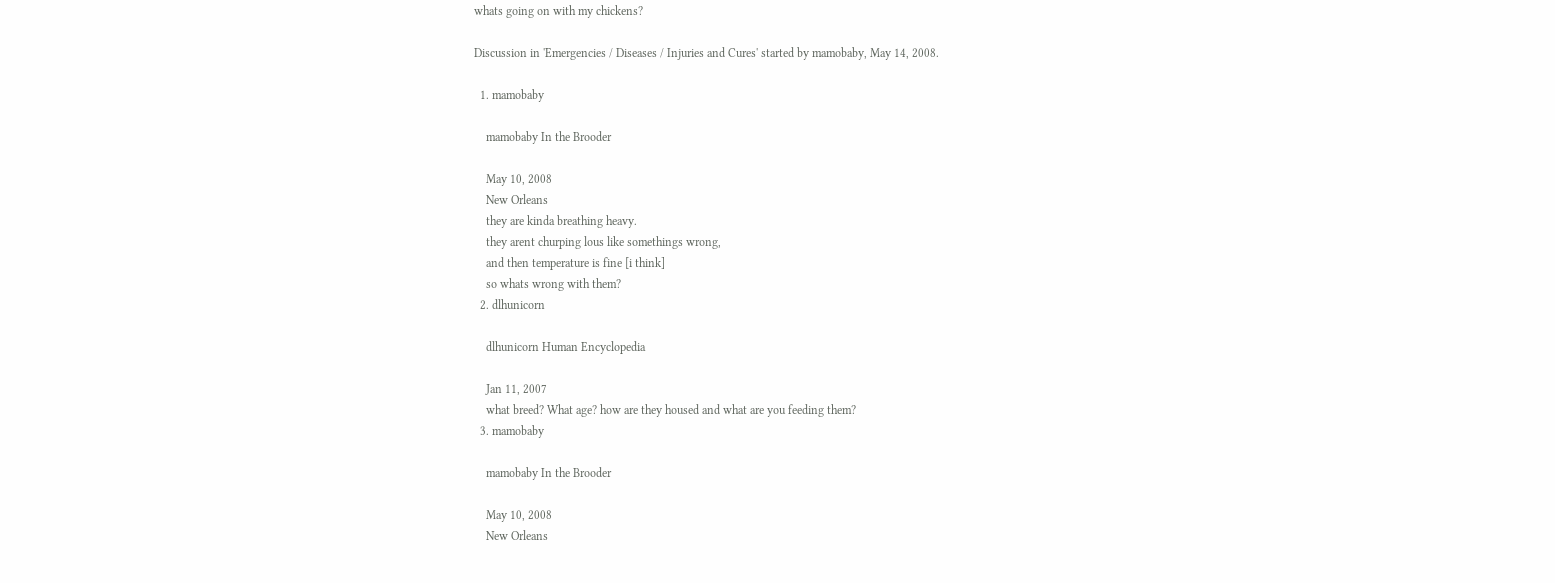whats going on with my chickens?

Discussion in 'Emergencies / Diseases / Injuries and Cures' started by mamobaby, May 14, 2008.

  1. mamobaby

    mamobaby In the Brooder

    May 10, 2008
    New Orleans
    they are kinda breathing heavy.
    they arent churping lous like somethings wrong,
    and then temperature is fine [i think]
    so whats wrong with them?
  2. dlhunicorn

    dlhunicorn Human Encyclopedia

    Jan 11, 2007
    what breed? What age? how are they housed and what are you feeding them?
  3. mamobaby

    mamobaby In the Brooder

    May 10, 2008
    New Orleans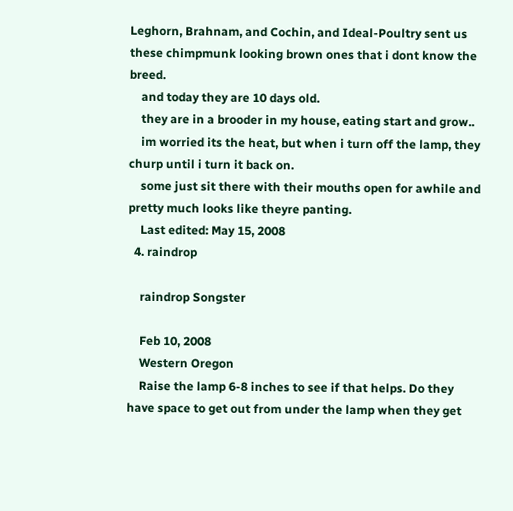Leghorn, Brahnam, and Cochin, and Ideal-Poultry sent us these chimpmunk looking brown ones that i dont know the breed.
    and today they are 10 days old.
    they are in a brooder in my house, eating start and grow..
    im worried its the heat, but when i turn off the lamp, they churp until i turn it back on.
    some just sit there with their mouths open for awhile and pretty much looks like theyre panting.
    Last edited: May 15, 2008
  4. raindrop

    raindrop Songster

    Feb 10, 2008
    Western Oregon
    Raise the lamp 6-8 inches to see if that helps. Do they have space to get out from under the lamp when they get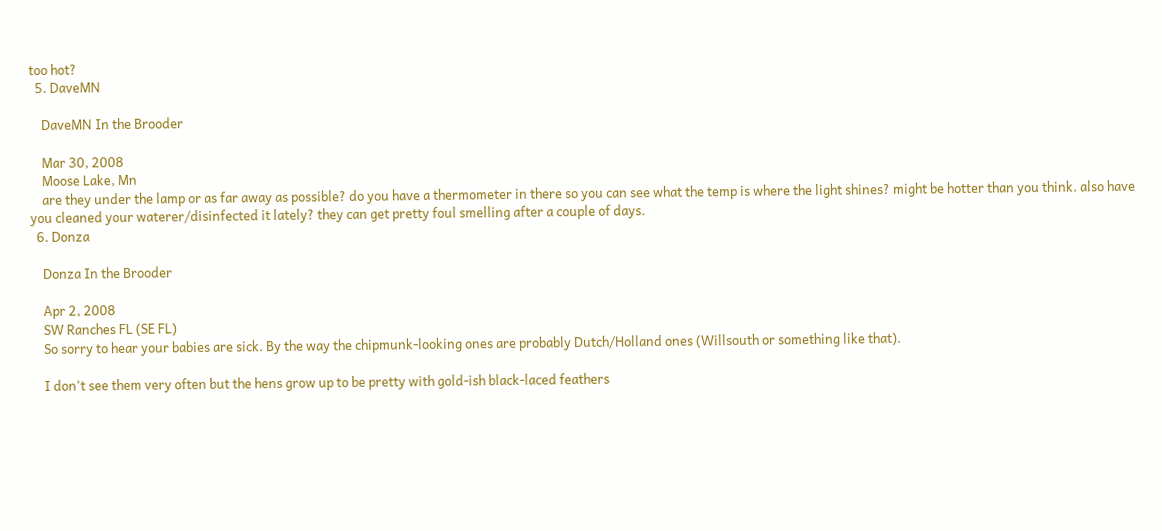too hot?
  5. DaveMN

    DaveMN In the Brooder

    Mar 30, 2008
    Moose Lake, Mn
    are they under the lamp or as far away as possible? do you have a thermometer in there so you can see what the temp is where the light shines? might be hotter than you think. also have you cleaned your waterer/disinfected it lately? they can get pretty foul smelling after a couple of days.
  6. Donza

    Donza In the Brooder

    Apr 2, 2008
    SW Ranches FL (SE FL)
    So sorry to hear your babies are sick. By the way the chipmunk-looking ones are probably Dutch/Holland ones (Willsouth or something like that).

    I don't see them very often but the hens grow up to be pretty with gold-ish black-laced feathers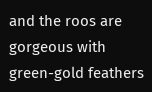and the roos are gorgeous with green-gold feathers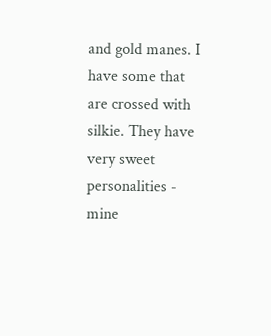and gold manes. I have some that are crossed with silkie. They have very sweet personalities - mine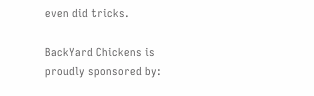even did tricks.

BackYard Chickens is proudly sponsored by: